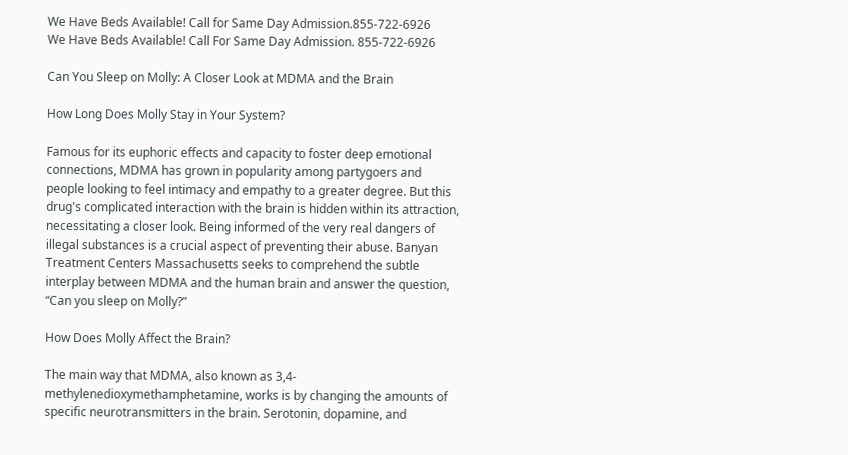We Have Beds Available! Call for Same Day Admission.855-722-6926
We Have Beds Available! Call For Same Day Admission. 855-722-6926

Can You Sleep on Molly: A Closer Look at MDMA and the Brain

How Long Does Molly Stay in Your System?

Famous for its euphoric effects and capacity to foster deep emotional connections, MDMA has grown in popularity among partygoers and people looking to feel intimacy and empathy to a greater degree. But this drug's complicated interaction with the brain is hidden within its attraction, necessitating a closer look. Being informed of the very real dangers of illegal substances is a crucial aspect of preventing their abuse. Banyan Treatment Centers Massachusetts seeks to comprehend the subtle interplay between MDMA and the human brain and answer the question, “Can you sleep on Molly?”

How Does Molly Affect the Brain?

The main way that MDMA, also known as 3,4-methylenedioxymethamphetamine, works is by changing the amounts of specific neurotransmitters in the brain. Serotonin, dopamine, and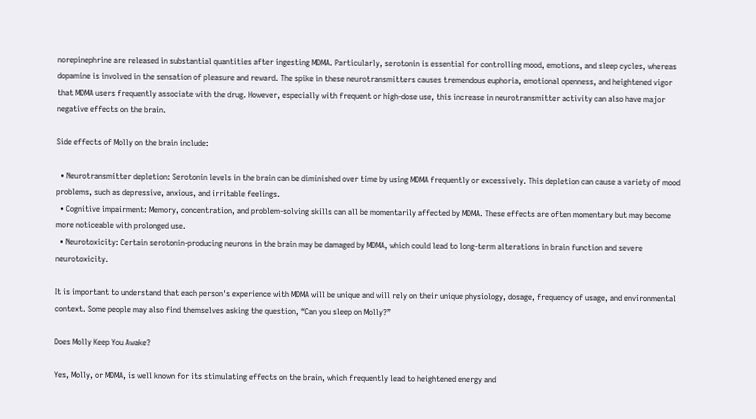norepinephrine are released in substantial quantities after ingesting MDMA. Particularly, serotonin is essential for controlling mood, emotions, and sleep cycles, whereas dopamine is involved in the sensation of pleasure and reward. The spike in these neurotransmitters causes tremendous euphoria, emotional openness, and heightened vigor that MDMA users frequently associate with the drug. However, especially with frequent or high-dose use, this increase in neurotransmitter activity can also have major negative effects on the brain.

Side effects of Molly on the brain include:

  • Neurotransmitter depletion: Serotonin levels in the brain can be diminished over time by using MDMA frequently or excessively. This depletion can cause a variety of mood problems, such as depressive, anxious, and irritable feelings.
  • Cognitive impairment: Memory, concentration, and problem-solving skills can all be momentarily affected by MDMA. These effects are often momentary but may become more noticeable with prolonged use.
  • Neurotoxicity: Certain serotonin-producing neurons in the brain may be damaged by MDMA, which could lead to long-term alterations in brain function and severe neurotoxicity.

It is important to understand that each person's experience with MDMA will be unique and will rely on their unique physiology, dosage, frequency of usage, and environmental context. Some people may also find themselves asking the question, “Can you sleep on Molly?”

Does Molly Keep You Awake?

Yes, Molly, or MDMA, is well known for its stimulating effects on the brain, which frequently lead to heightened energy and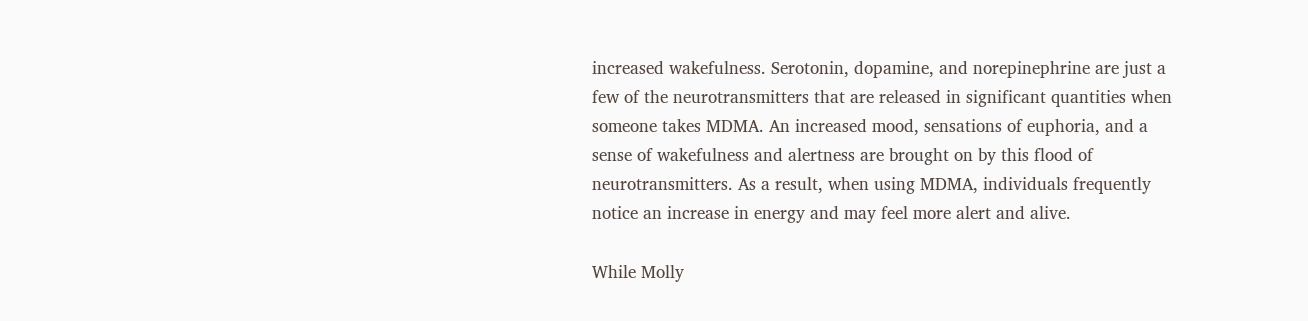increased wakefulness. Serotonin, dopamine, and norepinephrine are just a few of the neurotransmitters that are released in significant quantities when someone takes MDMA. An increased mood, sensations of euphoria, and a sense of wakefulness and alertness are brought on by this flood of neurotransmitters. As a result, when using MDMA, individuals frequently notice an increase in energy and may feel more alert and alive.

While Molly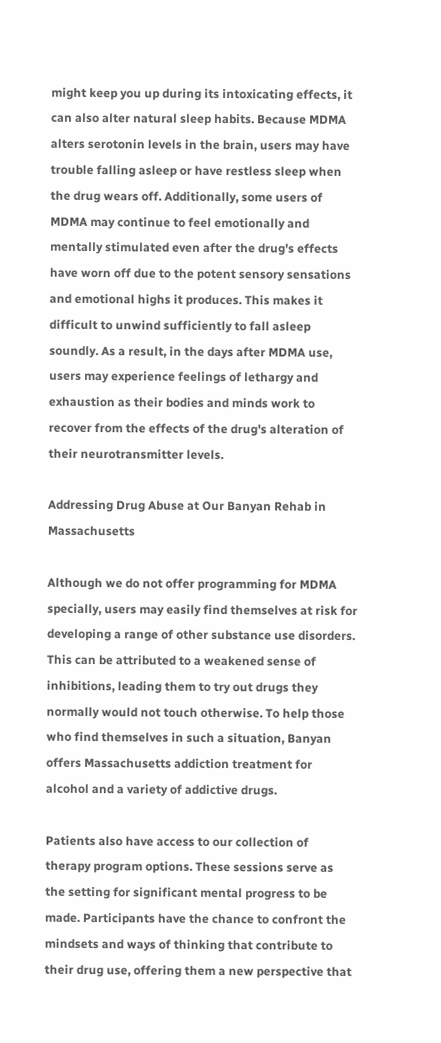might keep you up during its intoxicating effects, it can also alter natural sleep habits. Because MDMA alters serotonin levels in the brain, users may have trouble falling asleep or have restless sleep when the drug wears off. Additionally, some users of MDMA may continue to feel emotionally and mentally stimulated even after the drug's effects have worn off due to the potent sensory sensations and emotional highs it produces. This makes it difficult to unwind sufficiently to fall asleep soundly. As a result, in the days after MDMA use, users may experience feelings of lethargy and exhaustion as their bodies and minds work to recover from the effects of the drug's alteration of their neurotransmitter levels.

Addressing Drug Abuse at Our Banyan Rehab in Massachusetts

Although we do not offer programming for MDMA specially, users may easily find themselves at risk for developing a range of other substance use disorders. This can be attributed to a weakened sense of inhibitions, leading them to try out drugs they normally would not touch otherwise. To help those who find themselves in such a situation, Banyan offers Massachusetts addiction treatment for alcohol and a variety of addictive drugs.

Patients also have access to our collection of therapy program options. These sessions serve as the setting for significant mental progress to be made. Participants have the chance to confront the mindsets and ways of thinking that contribute to their drug use, offering them a new perspective that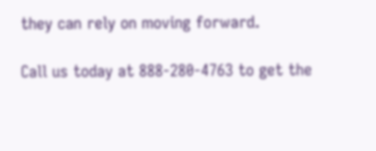they can rely on moving forward.

Call us today at 888-280-4763 to get the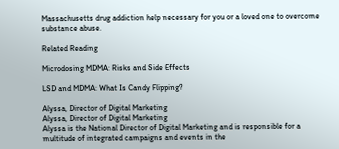Massachusetts drug addiction help necessary for you or a loved one to overcome substance abuse.

Related Reading

Microdosing MDMA: Risks and Side Effects

LSD and MDMA: What Is Candy Flipping?

Alyssa, Director of Digital Marketing
Alyssa, Director of Digital Marketing
Alyssa is the National Director of Digital Marketing and is responsible for a multitude of integrated campaigns and events in the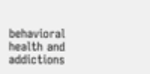behavioral health and addictions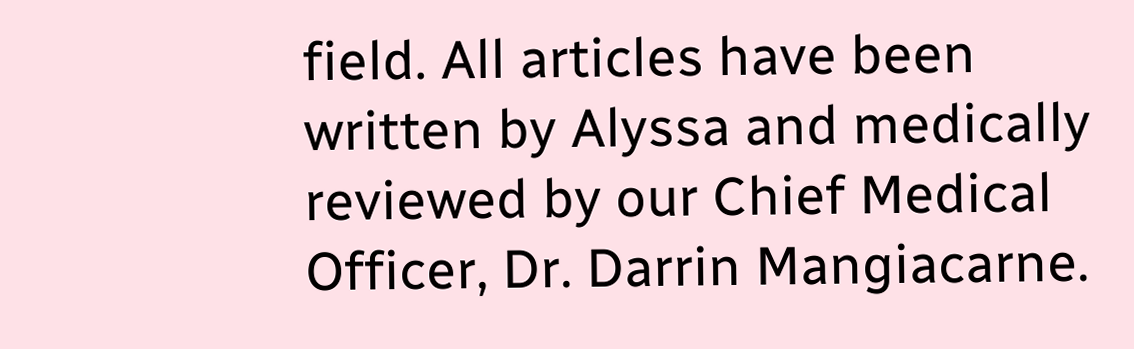field. All articles have been written by Alyssa and medically reviewed by our Chief Medical Officer, Dr. Darrin Mangiacarne.